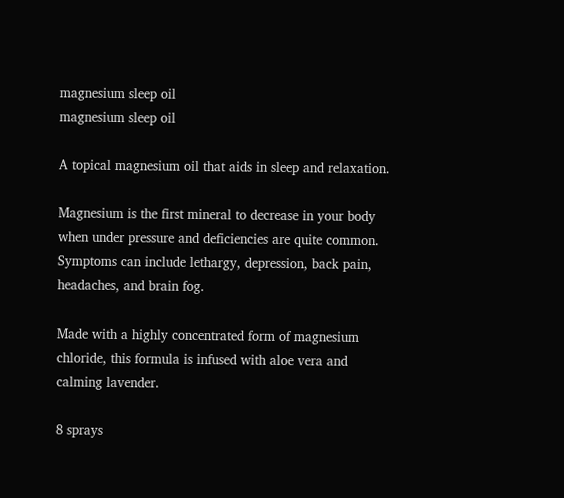magnesium sleep oil
magnesium sleep oil

A topical magnesium oil that aids in sleep and relaxation.

Magnesium is the first mineral to decrease in your body when under pressure and deficiencies are quite common.  Symptoms can include lethargy, depression, back pain, headaches, and brain fog.

Made with a highly concentrated form of magnesium chloride, this formula is infused with aloe vera and calming lavender.

8 sprays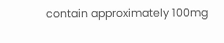contain approximately 100mg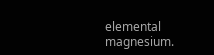elemental magnesium.